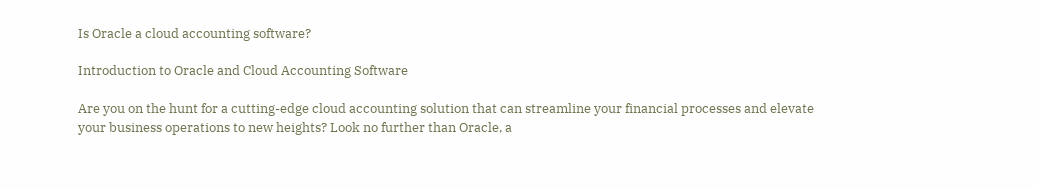Is Oracle a cloud accounting software?

Introduction to Oracle and Cloud Accounting Software

Are you on the hunt for a cutting-edge cloud accounting solution that can streamline your financial processes and elevate your business operations to new heights? Look no further than Oracle, a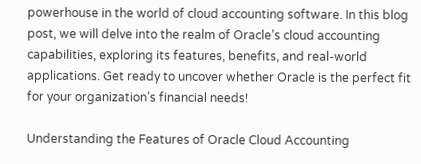powerhouse in the world of cloud accounting software. In this blog post, we will delve into the realm of Oracle’s cloud accounting capabilities, exploring its features, benefits, and real-world applications. Get ready to uncover whether Oracle is the perfect fit for your organization’s financial needs!

Understanding the Features of Oracle Cloud Accounting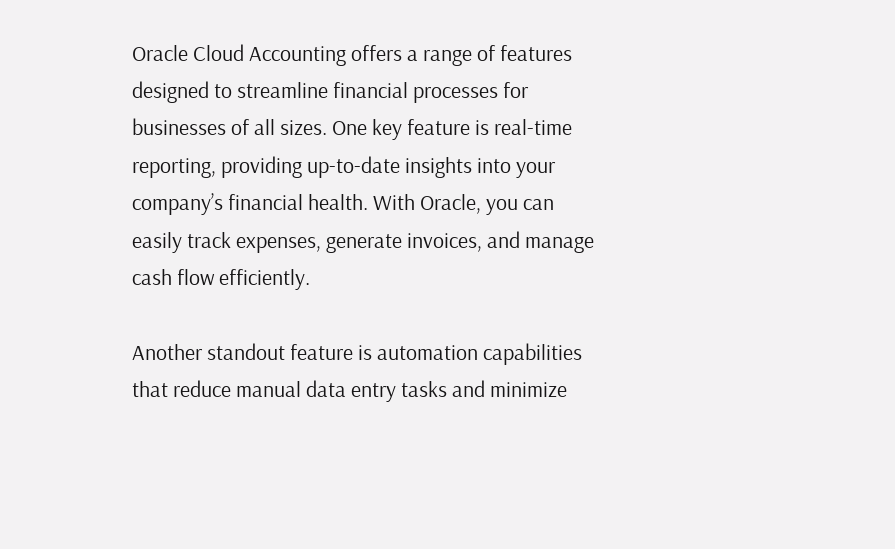Oracle Cloud Accounting offers a range of features designed to streamline financial processes for businesses of all sizes. One key feature is real-time reporting, providing up-to-date insights into your company’s financial health. With Oracle, you can easily track expenses, generate invoices, and manage cash flow efficiently.

Another standout feature is automation capabilities that reduce manual data entry tasks and minimize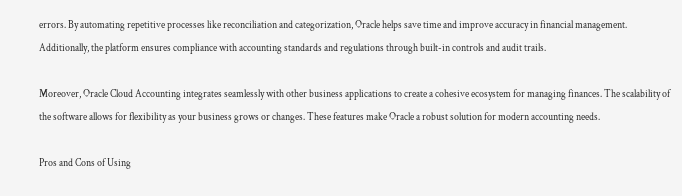errors. By automating repetitive processes like reconciliation and categorization, Oracle helps save time and improve accuracy in financial management. Additionally, the platform ensures compliance with accounting standards and regulations through built-in controls and audit trails.

Moreover, Oracle Cloud Accounting integrates seamlessly with other business applications to create a cohesive ecosystem for managing finances. The scalability of the software allows for flexibility as your business grows or changes. These features make Oracle a robust solution for modern accounting needs.

Pros and Cons of Using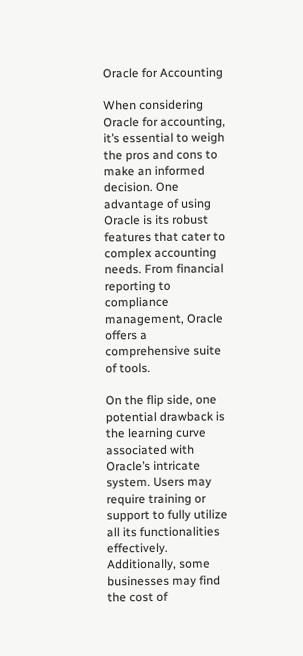Oracle for Accounting

When considering Oracle for accounting, it’s essential to weigh the pros and cons to make an informed decision. One advantage of using Oracle is its robust features that cater to complex accounting needs. From financial reporting to compliance management, Oracle offers a comprehensive suite of tools.

On the flip side, one potential drawback is the learning curve associated with Oracle’s intricate system. Users may require training or support to fully utilize all its functionalities effectively. Additionally, some businesses may find the cost of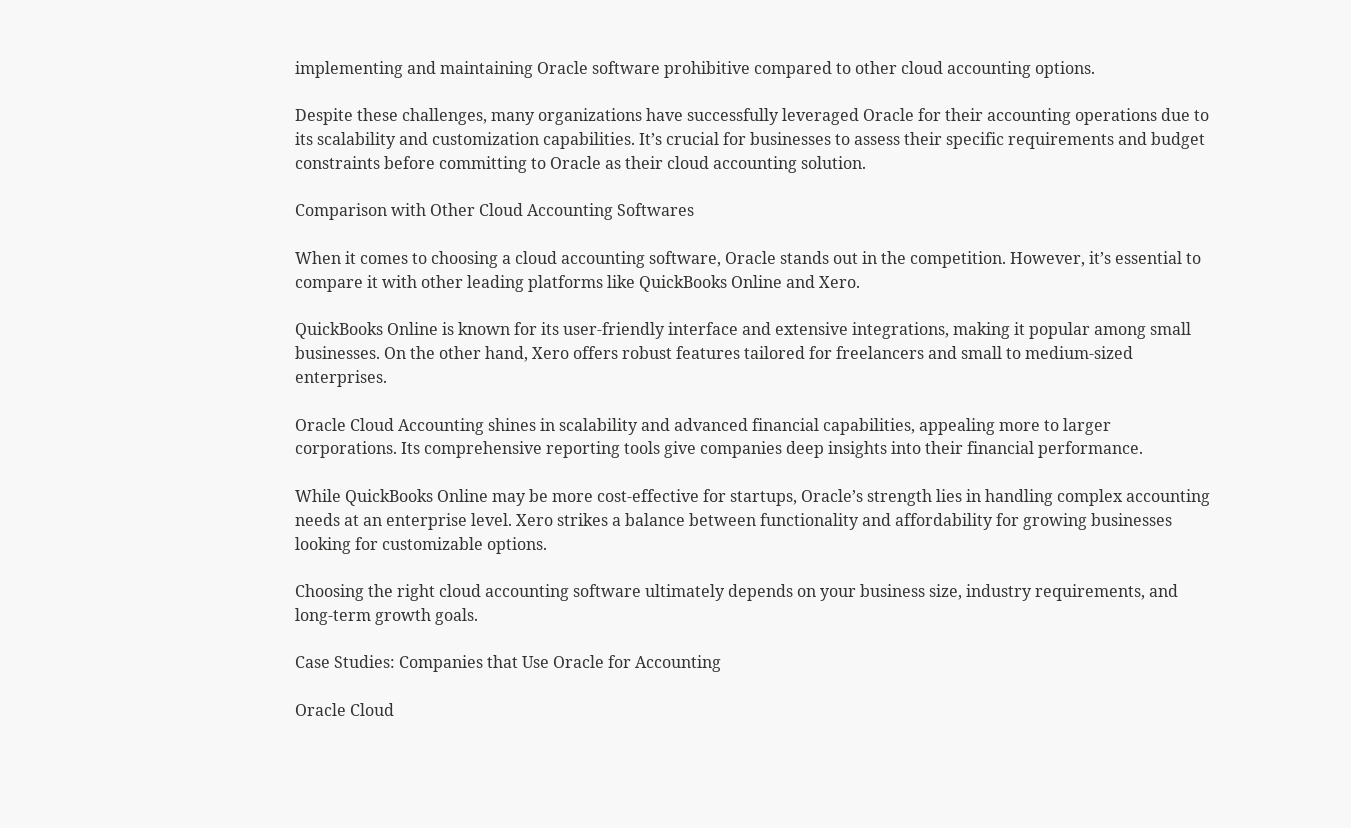implementing and maintaining Oracle software prohibitive compared to other cloud accounting options.

Despite these challenges, many organizations have successfully leveraged Oracle for their accounting operations due to its scalability and customization capabilities. It’s crucial for businesses to assess their specific requirements and budget constraints before committing to Oracle as their cloud accounting solution.

Comparison with Other Cloud Accounting Softwares

When it comes to choosing a cloud accounting software, Oracle stands out in the competition. However, it’s essential to compare it with other leading platforms like QuickBooks Online and Xero.

QuickBooks Online is known for its user-friendly interface and extensive integrations, making it popular among small businesses. On the other hand, Xero offers robust features tailored for freelancers and small to medium-sized enterprises.

Oracle Cloud Accounting shines in scalability and advanced financial capabilities, appealing more to larger corporations. Its comprehensive reporting tools give companies deep insights into their financial performance.

While QuickBooks Online may be more cost-effective for startups, Oracle’s strength lies in handling complex accounting needs at an enterprise level. Xero strikes a balance between functionality and affordability for growing businesses looking for customizable options.

Choosing the right cloud accounting software ultimately depends on your business size, industry requirements, and long-term growth goals.

Case Studies: Companies that Use Oracle for Accounting

Oracle Cloud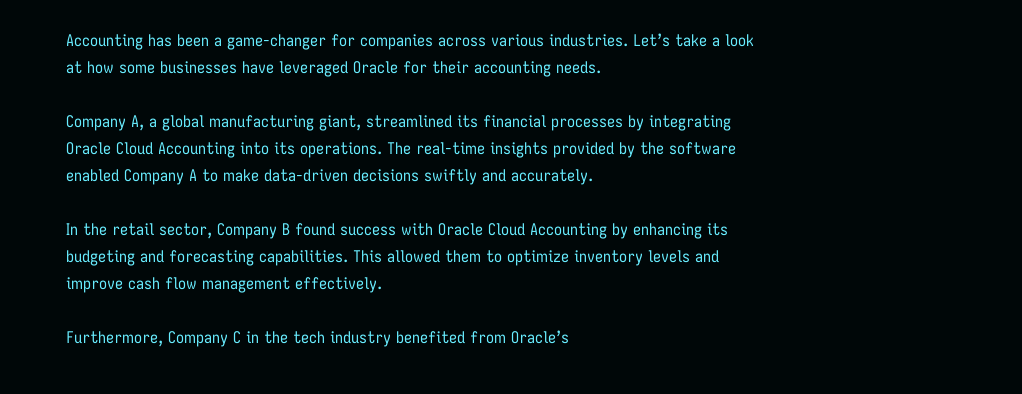Accounting has been a game-changer for companies across various industries. Let’s take a look at how some businesses have leveraged Oracle for their accounting needs.

Company A, a global manufacturing giant, streamlined its financial processes by integrating Oracle Cloud Accounting into its operations. The real-time insights provided by the software enabled Company A to make data-driven decisions swiftly and accurately.

In the retail sector, Company B found success with Oracle Cloud Accounting by enhancing its budgeting and forecasting capabilities. This allowed them to optimize inventory levels and improve cash flow management effectively.

Furthermore, Company C in the tech industry benefited from Oracle’s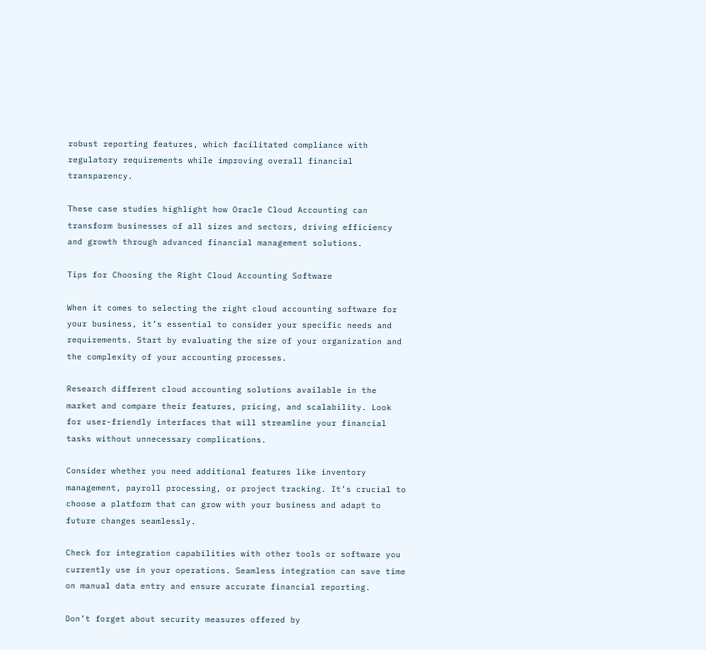robust reporting features, which facilitated compliance with regulatory requirements while improving overall financial transparency.

These case studies highlight how Oracle Cloud Accounting can transform businesses of all sizes and sectors, driving efficiency and growth through advanced financial management solutions.

Tips for Choosing the Right Cloud Accounting Software

When it comes to selecting the right cloud accounting software for your business, it’s essential to consider your specific needs and requirements. Start by evaluating the size of your organization and the complexity of your accounting processes.

Research different cloud accounting solutions available in the market and compare their features, pricing, and scalability. Look for user-friendly interfaces that will streamline your financial tasks without unnecessary complications.

Consider whether you need additional features like inventory management, payroll processing, or project tracking. It’s crucial to choose a platform that can grow with your business and adapt to future changes seamlessly.

Check for integration capabilities with other tools or software you currently use in your operations. Seamless integration can save time on manual data entry and ensure accurate financial reporting.

Don’t forget about security measures offered by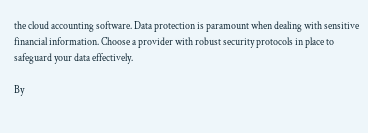the cloud accounting software. Data protection is paramount when dealing with sensitive financial information. Choose a provider with robust security protocols in place to safeguard your data effectively.

By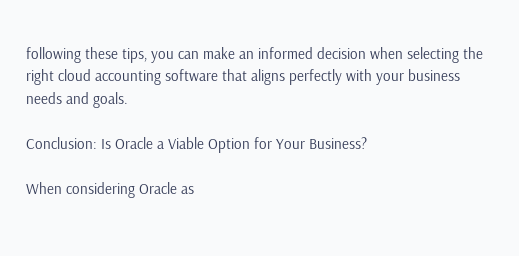following these tips, you can make an informed decision when selecting the right cloud accounting software that aligns perfectly with your business needs and goals.

Conclusion: Is Oracle a Viable Option for Your Business?

When considering Oracle as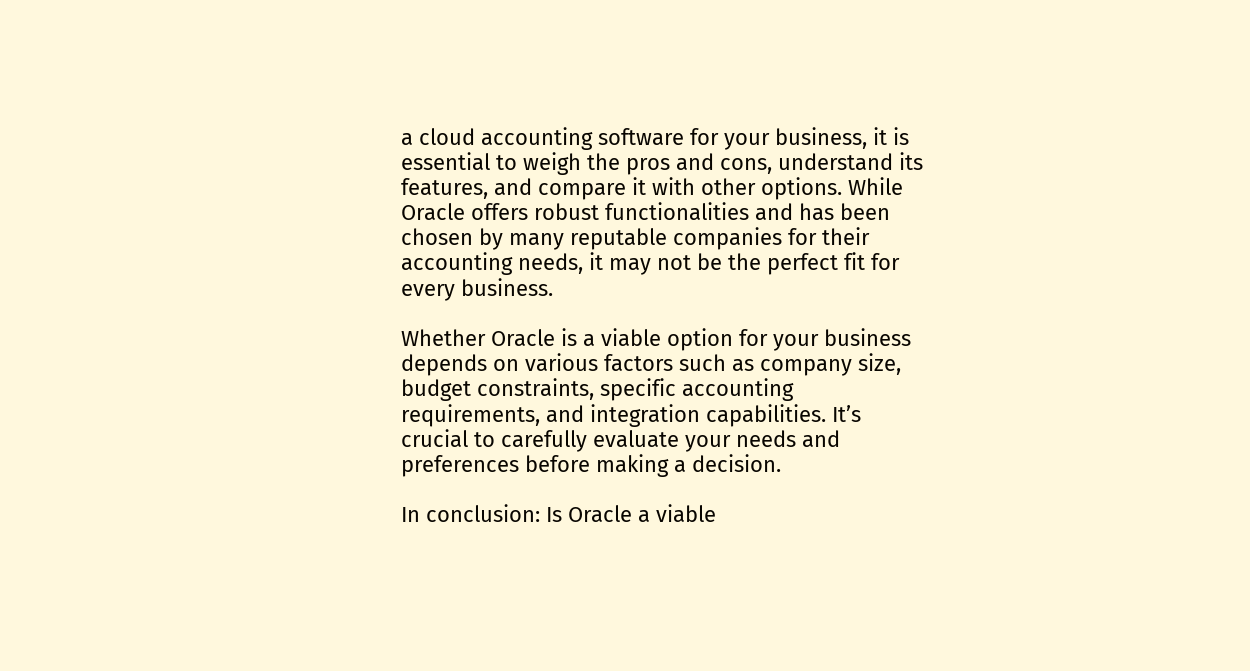a cloud accounting software for your business, it is essential to weigh the pros and cons, understand its features, and compare it with other options. While Oracle offers robust functionalities and has been chosen by many reputable companies for their accounting needs, it may not be the perfect fit for every business.

Whether Oracle is a viable option for your business depends on various factors such as company size, budget constraints, specific accounting requirements, and integration capabilities. It’s crucial to carefully evaluate your needs and preferences before making a decision.

In conclusion: Is Oracle a viable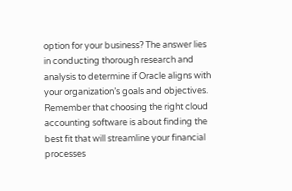option for your business? The answer lies in conducting thorough research and analysis to determine if Oracle aligns with your organization’s goals and objectives. Remember that choosing the right cloud accounting software is about finding the best fit that will streamline your financial processes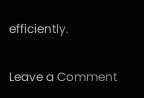efficiently.

Leave a Comment